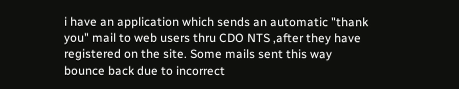i have an application which sends an automatic "thank you" mail to web users thru CDO NTS ,after they have registered on the site. Some mails sent this way bounce back due to incorrect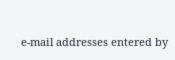e-mail addresses entered by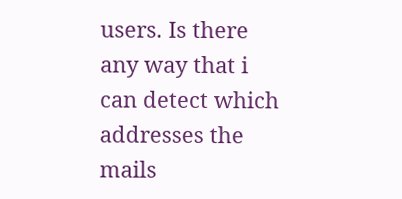users. Is there any way that i can detect which addresses the mails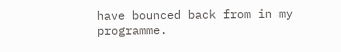have bounced back from in my programme.